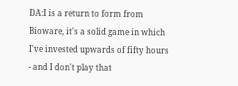DA:I is a return to form from Bioware, it's a solid game in which I've invested upwards of fifty hours - and I don't play that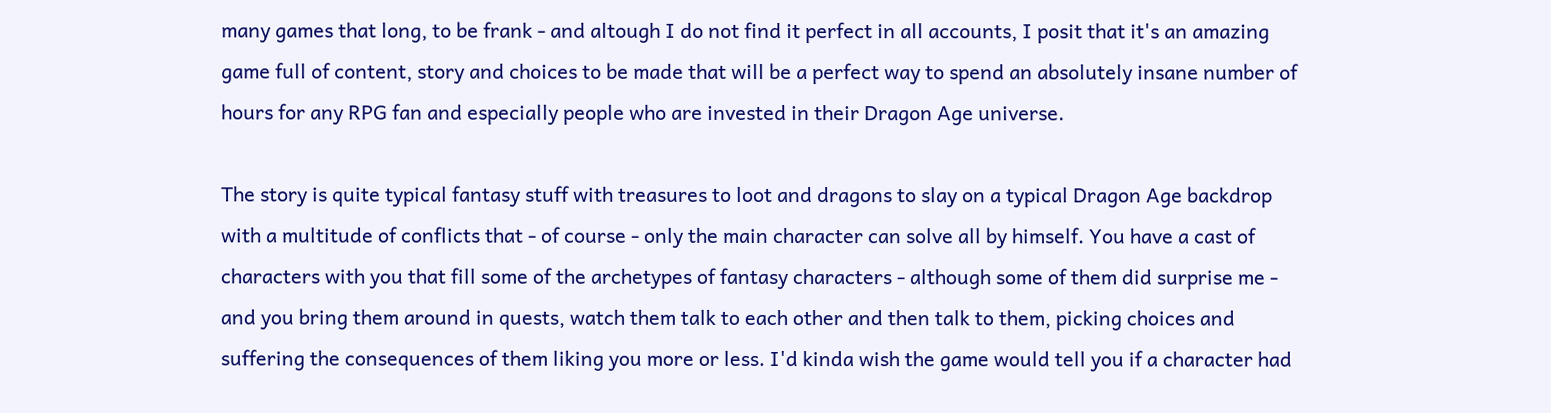many games that long, to be frank - and altough I do not find it perfect in all accounts, I posit that it's an amazing game full of content, story and choices to be made that will be a perfect way to spend an absolutely insane number of hours for any RPG fan and especially people who are invested in their Dragon Age universe.

The story is quite typical fantasy stuff with treasures to loot and dragons to slay on a typical Dragon Age backdrop with a multitude of conflicts that - of course - only the main character can solve all by himself. You have a cast of characters with you that fill some of the archetypes of fantasy characters - although some of them did surprise me - and you bring them around in quests, watch them talk to each other and then talk to them, picking choices and suffering the consequences of them liking you more or less. I'd kinda wish the game would tell you if a character had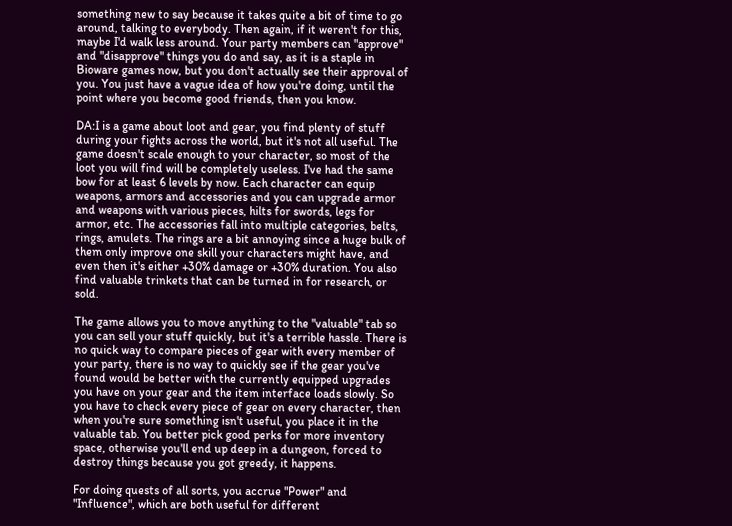something new to say because it takes quite a bit of time to go around, talking to everybody. Then again, if it weren't for this, maybe I'd walk less around. Your party members can "approve" and "disapprove" things you do and say, as it is a staple in Bioware games now, but you don't actually see their approval of you. You just have a vague idea of how you're doing, until the point where you become good friends, then you know.

DA:I is a game about loot and gear, you find plenty of stuff during your fights across the world, but it's not all useful. The game doesn't scale enough to your character, so most of the loot you will find will be completely useless. I've had the same bow for at least 6 levels by now. Each character can equip weapons, armors and accessories and you can upgrade armor and weapons with various pieces, hilts for swords, legs for armor, etc. The accessories fall into multiple categories, belts, rings, amulets. The rings are a bit annoying since a huge bulk of them only improve one skill your characters might have, and even then it's either +30% damage or +30% duration. You also find valuable trinkets that can be turned in for research, or sold.

The game allows you to move anything to the "valuable" tab so you can sell your stuff quickly, but it's a terrible hassle. There is no quick way to compare pieces of gear with every member of your party, there is no way to quickly see if the gear you've found would be better with the currently equipped upgrades you have on your gear and the item interface loads slowly. So you have to check every piece of gear on every character, then when you're sure something isn't useful, you place it in the valuable tab. You better pick good perks for more inventory space, otherwise you'll end up deep in a dungeon, forced to destroy things because you got greedy, it happens.

For doing quests of all sorts, you accrue "Power" and "Influence", which are both useful for different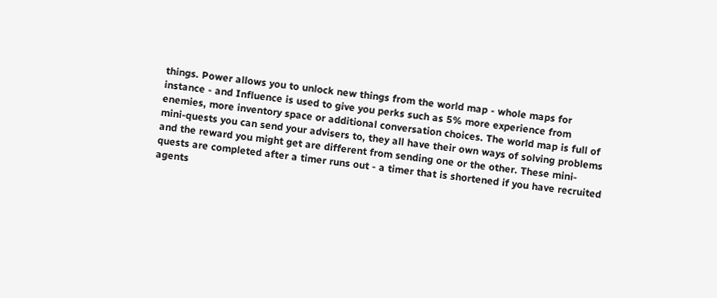things. Power allows you to unlock new things from the world map - whole maps for instance - and Influence is used to give you perks such as 5% more experience from enemies, more inventory space or additional conversation choices. The world map is full of mini-quests you can send your advisers to, they all have their own ways of solving problems and the reward you might get are different from sending one or the other. These mini-quests are completed after a timer runs out - a timer that is shortened if you have recruited agents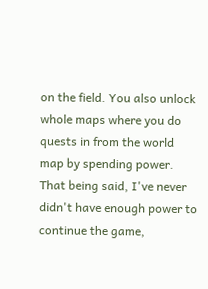on the field. You also unlock whole maps where you do quests in from the world map by spending power. That being said, I've never didn't have enough power to continue the game,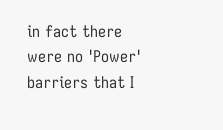in fact there were no 'Power' barriers that I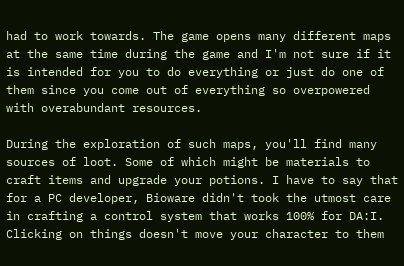had to work towards. The game opens many different maps at the same time during the game and I'm not sure if it is intended for you to do everything or just do one of them since you come out of everything so overpowered with overabundant resources.

During the exploration of such maps, you'll find many sources of loot. Some of which might be materials to craft items and upgrade your potions. I have to say that for a PC developer, Bioware didn't took the utmost care in crafting a control system that works 100% for DA:I. Clicking on things doesn't move your character to them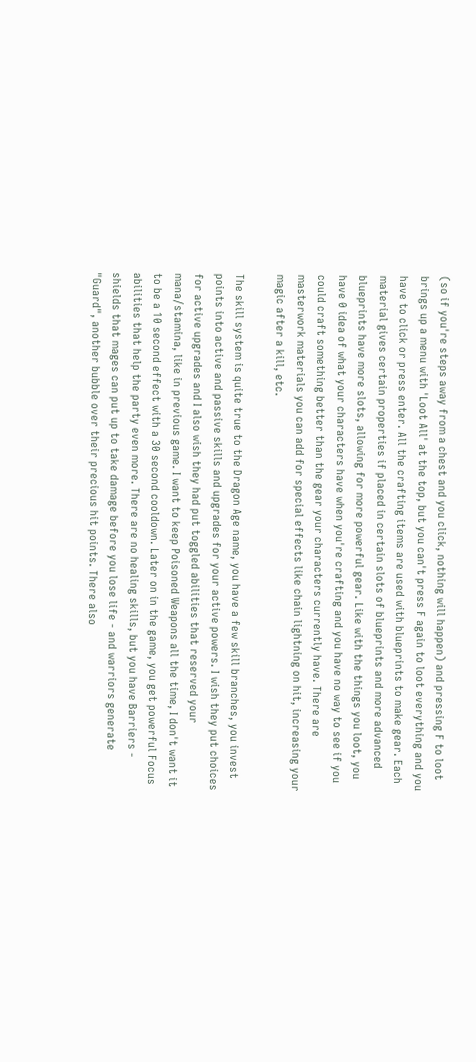(so if you're steps away from a chest and you click, nothing will happen) and pressing F to loot brings up a menu with 'Loot All' at the top, but you can't press F again to loot everything and you have to click or press enter. All the crafting items are used with blueprints to make gear. Each material gives certain properties if placed in certain slots of blueprints and more advanced blueprints have more slots, allowing for more powerful gear. Like with the things you loot, you have 0 idea of what your characters have when you're crafting and you have no way to see if you could craft something better than the gear your characters currently have. There are masterwork materials you can add for special effects like chain lightning on hit, increasing your magic after a kill, etc.

The skill system is quite true to the Dragon Age name, you have a few skill branches, you invest points into active and passive skills and upgrades for your active powers. I wish they put choices for active upgrades and I also wish they had put toggled abilities that reserved your mana/stamina, like in previous game. I want to keep Poisoned Weapons all the time, I don't want it to be a 10 second effect with a 30 second cooldown. Later on in the game, you get powerful Focus abilities that help the party even more. There are no healing skills, but you have Barriers - shields that mages can put up to take damage before you lose life - and warriors generate "Guard", another bubble over their precious hit points. There also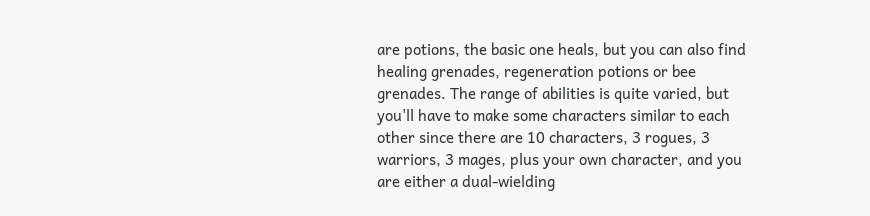are potions, the basic one heals, but you can also find healing grenades, regeneration potions or bee grenades. The range of abilities is quite varied, but you'll have to make some characters similar to each other since there are 10 characters, 3 rogues, 3 warriors, 3 mages, plus your own character, and you are either a dual-wielding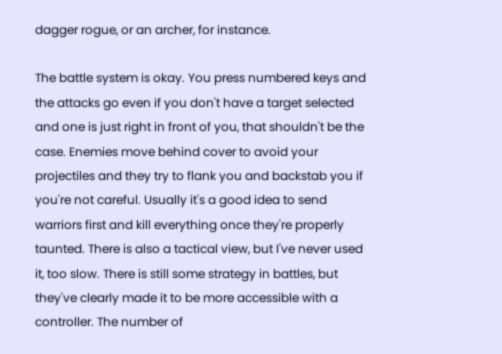dagger rogue, or an archer, for instance.

The battle system is okay. You press numbered keys and the attacks go even if you don't have a target selected and one is just right in front of you, that shouldn't be the case. Enemies move behind cover to avoid your projectiles and they try to flank you and backstab you if you're not careful. Usually it's a good idea to send warriors first and kill everything once they're properly taunted. There is also a tactical view, but I've never used it, too slow. There is still some strategy in battles, but they've clearly made it to be more accessible with a controller. The number of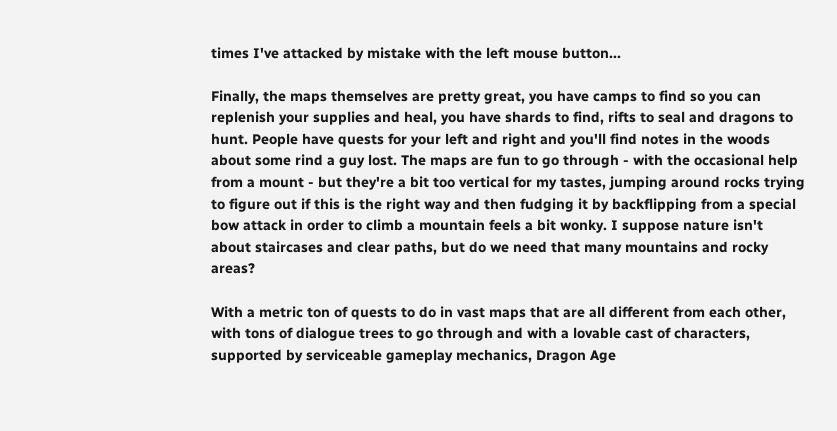times I've attacked by mistake with the left mouse button...

Finally, the maps themselves are pretty great, you have camps to find so you can replenish your supplies and heal, you have shards to find, rifts to seal and dragons to hunt. People have quests for your left and right and you'll find notes in the woods about some rind a guy lost. The maps are fun to go through - with the occasional help from a mount - but they're a bit too vertical for my tastes, jumping around rocks trying to figure out if this is the right way and then fudging it by backflipping from a special bow attack in order to climb a mountain feels a bit wonky. I suppose nature isn't about staircases and clear paths, but do we need that many mountains and rocky areas?

With a metric ton of quests to do in vast maps that are all different from each other, with tons of dialogue trees to go through and with a lovable cast of characters, supported by serviceable gameplay mechanics, Dragon Age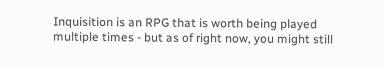Inquisition is an RPG that is worth being played multiple times - but as of right now, you might still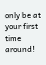only be at your first time around!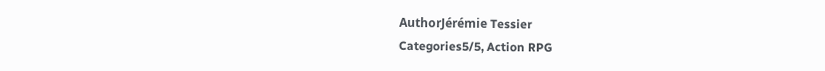AuthorJérémie Tessier
Categories5/5, Action RPG